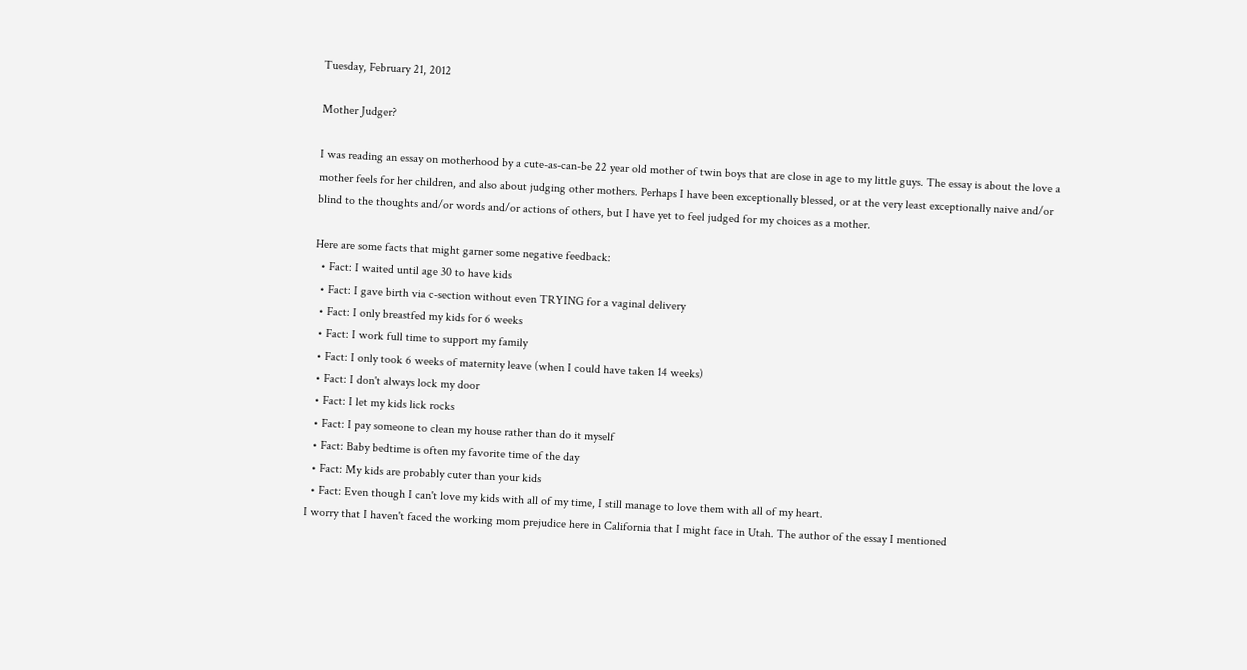Tuesday, February 21, 2012

Mother Judger?

I was reading an essay on motherhood by a cute-as-can-be 22 year old mother of twin boys that are close in age to my little guys. The essay is about the love a mother feels for her children, and also about judging other mothers. Perhaps I have been exceptionally blessed, or at the very least exceptionally naive and/or blind to the thoughts and/or words and/or actions of others, but I have yet to feel judged for my choices as a mother.

Here are some facts that might garner some negative feedback:
  • Fact: I waited until age 30 to have kids
  • Fact: I gave birth via c-section without even TRYING for a vaginal delivery
  • Fact: I only breastfed my kids for 6 weeks
  • Fact: I work full time to support my family
  • Fact: I only took 6 weeks of maternity leave (when I could have taken 14 weeks)
  • Fact: I don't always lock my door
  • Fact: I let my kids lick rocks
  • Fact: I pay someone to clean my house rather than do it myself
  • Fact: Baby bedtime is often my favorite time of the day
  • Fact: My kids are probably cuter than your kids
  • Fact: Even though I can't love my kids with all of my time, I still manage to love them with all of my heart.
I worry that I haven't faced the working mom prejudice here in California that I might face in Utah. The author of the essay I mentioned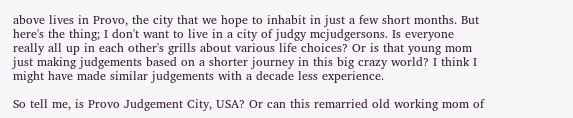above lives in Provo, the city that we hope to inhabit in just a few short months. But here's the thing; I don't want to live in a city of judgy mcjudgersons. Is everyone really all up in each other's grills about various life choices? Or is that young mom just making judgements based on a shorter journey in this big crazy world? I think I might have made similar judgements with a decade less experience.

So tell me, is Provo Judgement City, USA? Or can this remarried old working mom of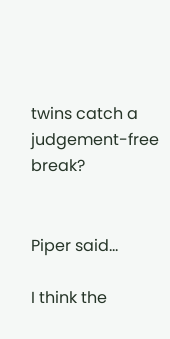twins catch a judgement-free break?


Piper said...

I think the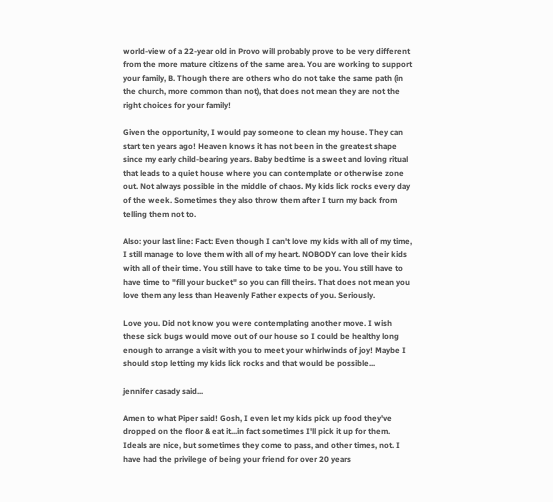world-view of a 22-year old in Provo will probably prove to be very different from the more mature citizens of the same area. You are working to support your family, B. Though there are others who do not take the same path (in the church, more common than not), that does not mean they are not the right choices for your family!

Given the opportunity, I would pay someone to clean my house. They can start ten years ago! Heaven knows it has not been in the greatest shape since my early child-bearing years. Baby bedtime is a sweet and loving ritual that leads to a quiet house where you can contemplate or otherwise zone out. Not always possible in the middle of chaos. My kids lick rocks every day of the week. Sometimes they also throw them after I turn my back from telling them not to.

Also: your last line: Fact: Even though I can't love my kids with all of my time, I still manage to love them with all of my heart. NOBODY can love their kids with all of their time. You still have to take time to be you. You still have to have time to "fill your bucket" so you can fill theirs. That does not mean you love them any less than Heavenly Father expects of you. Seriously.

Love you. Did not know you were contemplating another move. I wish these sick bugs would move out of our house so I could be healthy long enough to arrange a visit with you to meet your whirlwinds of joy! Maybe I should stop letting my kids lick rocks and that would be possible...

jennifer casady said...

Amen to what Piper said! Gosh, I even let my kids pick up food they've dropped on the floor & eat it...in fact sometimes I'll pick it up for them. Ideals are nice, but sometimes they come to pass, and other times, not. I have had the privilege of being your friend for over 20 years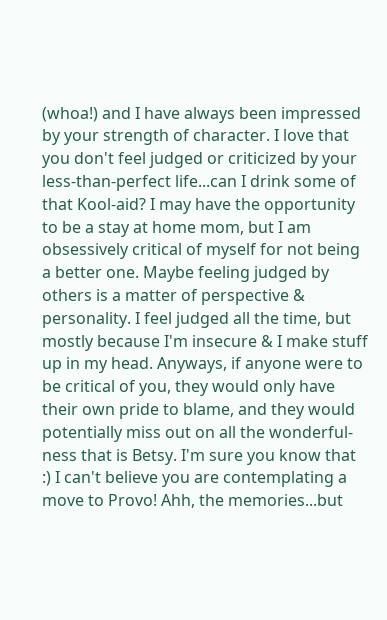(whoa!) and I have always been impressed by your strength of character. I love that you don't feel judged or criticized by your less-than-perfect life...can I drink some of that Kool-aid? I may have the opportunity to be a stay at home mom, but I am obsessively critical of myself for not being a better one. Maybe feeling judged by others is a matter of perspective & personality. I feel judged all the time, but mostly because I'm insecure & I make stuff up in my head. Anyways, if anyone were to be critical of you, they would only have their own pride to blame, and they would potentially miss out on all the wonderful-ness that is Betsy. I'm sure you know that :) I can't believe you are contemplating a move to Provo! Ahh, the memories...but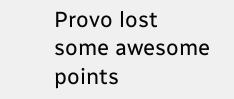Provo lost some awesome points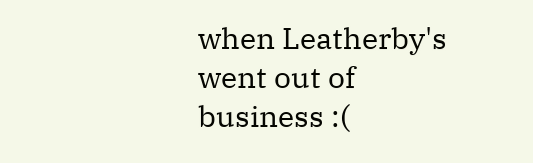when Leatherby's went out of business :(